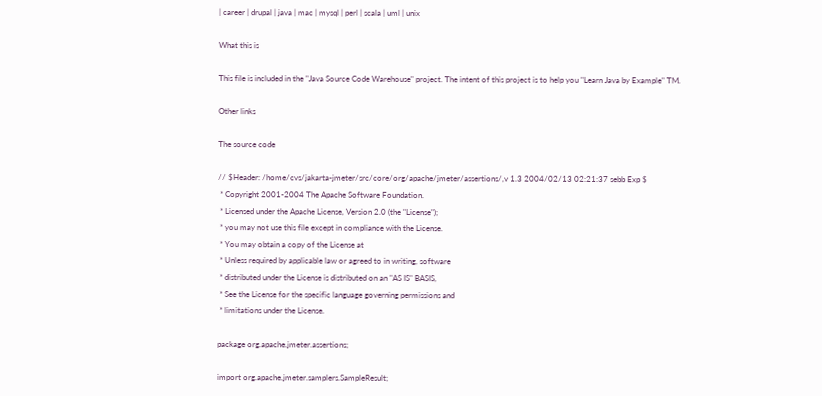| career | drupal | java | mac | mysql | perl | scala | uml | unix

What this is

This file is included in the "Java Source Code Warehouse" project. The intent of this project is to help you "Learn Java by Example" TM.

Other links

The source code

// $Header: /home/cvs/jakarta-jmeter/src/core/org/apache/jmeter/assertions/,v 1.3 2004/02/13 02:21:37 sebb Exp $
 * Copyright 2001-2004 The Apache Software Foundation.
 * Licensed under the Apache License, Version 2.0 (the "License");
 * you may not use this file except in compliance with the License.
 * You may obtain a copy of the License at
 * Unless required by applicable law or agreed to in writing, software
 * distributed under the License is distributed on an "AS IS" BASIS,
 * See the License for the specific language governing permissions and
 * limitations under the License.

package org.apache.jmeter.assertions;

import org.apache.jmeter.samplers.SampleResult;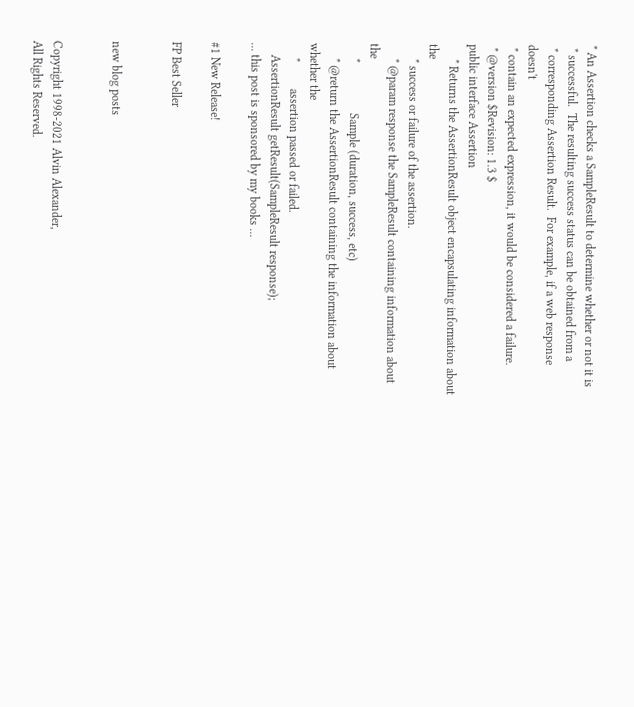* An Assertion checks a SampleResult to determine whether or not it is
 * successful.  The resulting success status can be obtained from a
 * corresponding Assertion Result.  For example, if a web response doesn't
 * contain an expected expression, it would be considered a failure.
 * @version $Revision: 1.3 $
public interface Assertion
     * Returns the AssertionResult object encapsulating information about the
     * success or failure of the assertion.
     * @param response the SampleResult containing information about the
     *                 Sample (duration, success, etc)
     * @return the AssertionResult containing the information about whether the
     *         assertion passed or failed.
    AssertionResult getResult(SampleResult response);
... this post is sponsored by my books ...

#1 New Release!

FP Best Seller


new blog posts


Copyright 1998-2021 Alvin Alexander,
All Rights Reserved.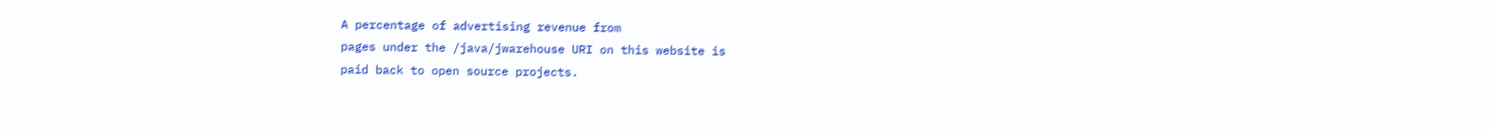A percentage of advertising revenue from
pages under the /java/jwarehouse URI on this website is
paid back to open source projects.